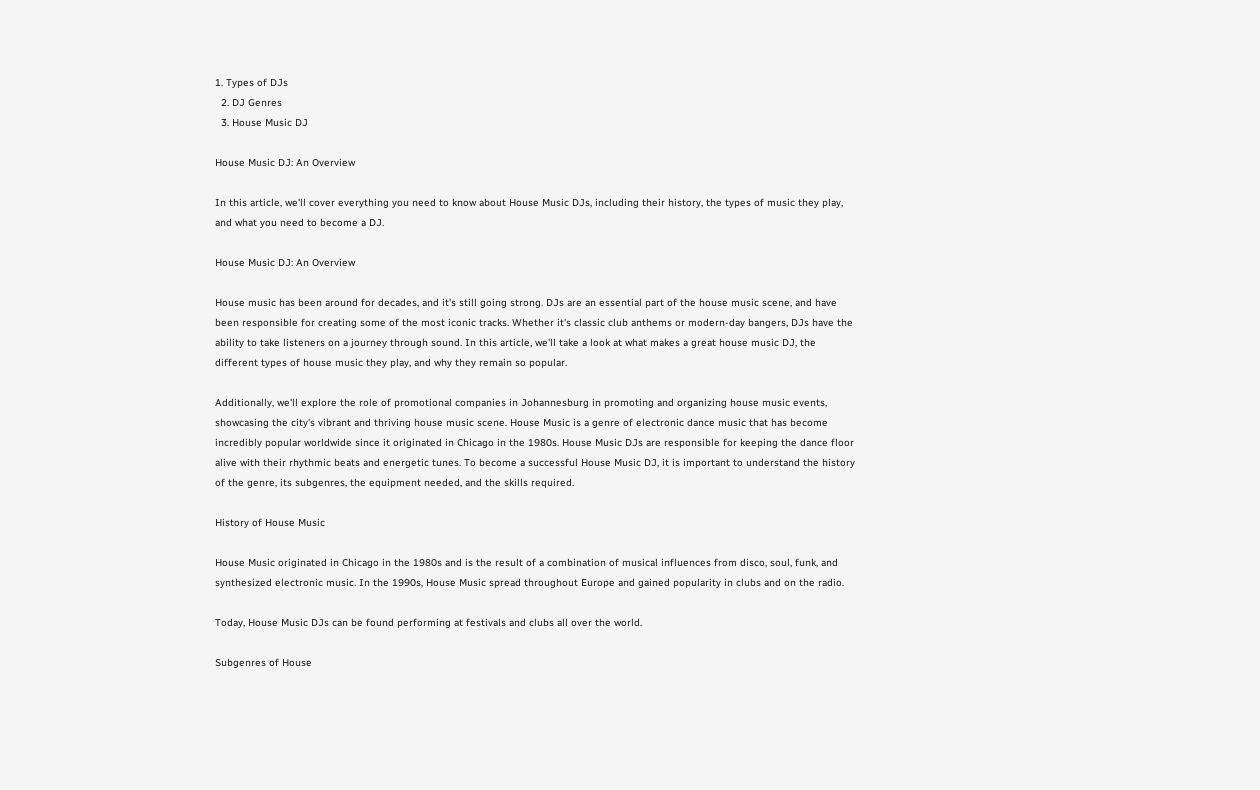1. Types of DJs
  2. DJ Genres
  3. House Music DJ

House Music DJ: An Overview

In this article, we'll cover everything you need to know about House Music DJs, including their history, the types of music they play, and what you need to become a DJ.

House Music DJ: An Overview

House music has been around for decades, and it's still going strong. DJs are an essential part of the house music scene, and have been responsible for creating some of the most iconic tracks. Whether it's classic club anthems or modern-day bangers, DJs have the ability to take listeners on a journey through sound. In this article, we'll take a look at what makes a great house music DJ, the different types of house music they play, and why they remain so popular.

Additionally, we'll explore the role of promotional companies in Johannesburg in promoting and organizing house music events, showcasing the city's vibrant and thriving house music scene. House Music is a genre of electronic dance music that has become incredibly popular worldwide since it originated in Chicago in the 1980s. House Music DJs are responsible for keeping the dance floor alive with their rhythmic beats and energetic tunes. To become a successful House Music DJ, it is important to understand the history of the genre, its subgenres, the equipment needed, and the skills required.

History of House Music

House Music originated in Chicago in the 1980s and is the result of a combination of musical influences from disco, soul, funk, and synthesized electronic music. In the 1990s, House Music spread throughout Europe and gained popularity in clubs and on the radio.

Today, House Music DJs can be found performing at festivals and clubs all over the world.

Subgenres of House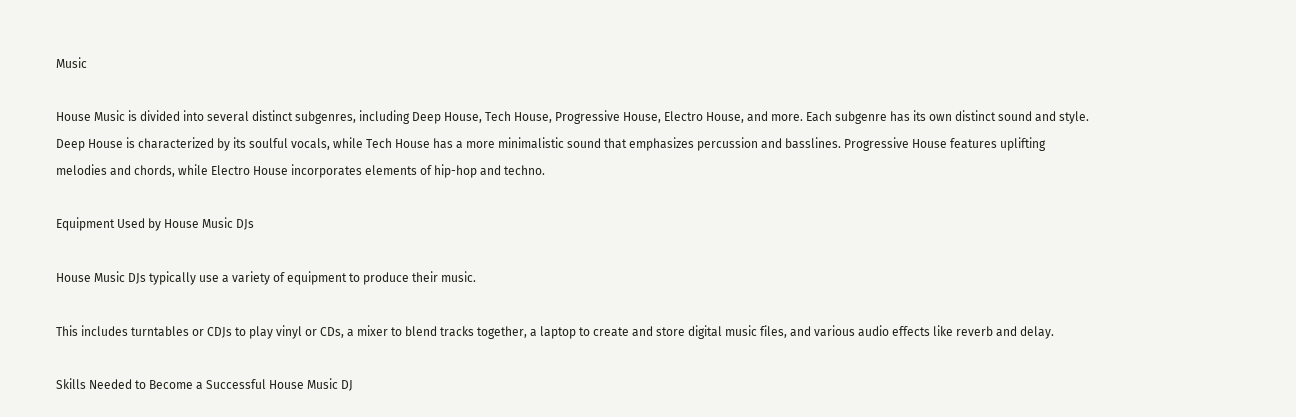Music

House Music is divided into several distinct subgenres, including Deep House, Tech House, Progressive House, Electro House, and more. Each subgenre has its own distinct sound and style. Deep House is characterized by its soulful vocals, while Tech House has a more minimalistic sound that emphasizes percussion and basslines. Progressive House features uplifting melodies and chords, while Electro House incorporates elements of hip-hop and techno.

Equipment Used by House Music DJs

House Music DJs typically use a variety of equipment to produce their music.

This includes turntables or CDJs to play vinyl or CDs, a mixer to blend tracks together, a laptop to create and store digital music files, and various audio effects like reverb and delay.

Skills Needed to Become a Successful House Music DJ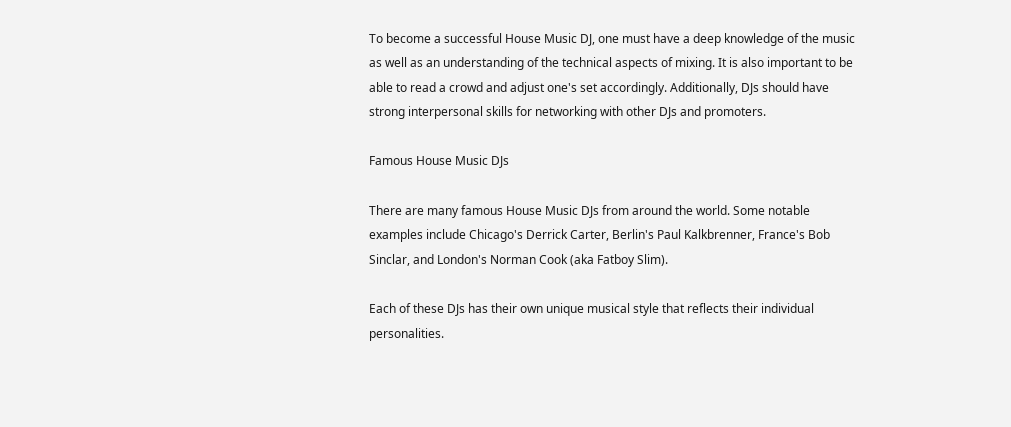To become a successful House Music DJ, one must have a deep knowledge of the music as well as an understanding of the technical aspects of mixing. It is also important to be able to read a crowd and adjust one's set accordingly. Additionally, DJs should have strong interpersonal skills for networking with other DJs and promoters.

Famous House Music DJs

There are many famous House Music DJs from around the world. Some notable examples include Chicago's Derrick Carter, Berlin's Paul Kalkbrenner, France's Bob Sinclar, and London's Norman Cook (aka Fatboy Slim).

Each of these DJs has their own unique musical style that reflects their individual personalities.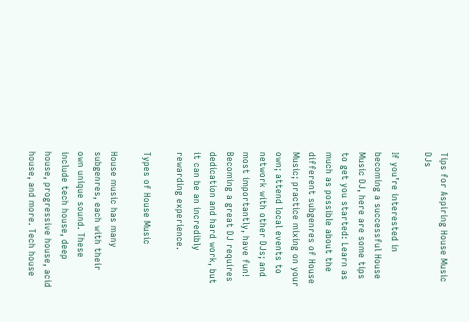Tips for Aspiring House Music DJs

If you’re interested in becoming a successful House Music DJ, here are some tips to get you started: Learn as much as possible about the different subgenres of House Music; practice mixing on your own; attend local events to network with other DJs; and most importantly, have fun! Becoming a great DJ requires dedication and hard work, but it can be an incredibly rewarding experience.

Types of House Music

House music has many subgenres, each with their own unique sound. These include tech house, deep house, progressive house, acid house, and more. Tech house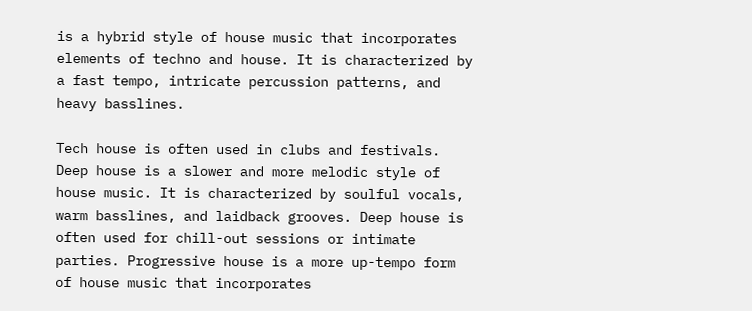is a hybrid style of house music that incorporates elements of techno and house. It is characterized by a fast tempo, intricate percussion patterns, and heavy basslines.

Tech house is often used in clubs and festivals. Deep house is a slower and more melodic style of house music. It is characterized by soulful vocals, warm basslines, and laidback grooves. Deep house is often used for chill-out sessions or intimate parties. Progressive house is a more up-tempo form of house music that incorporates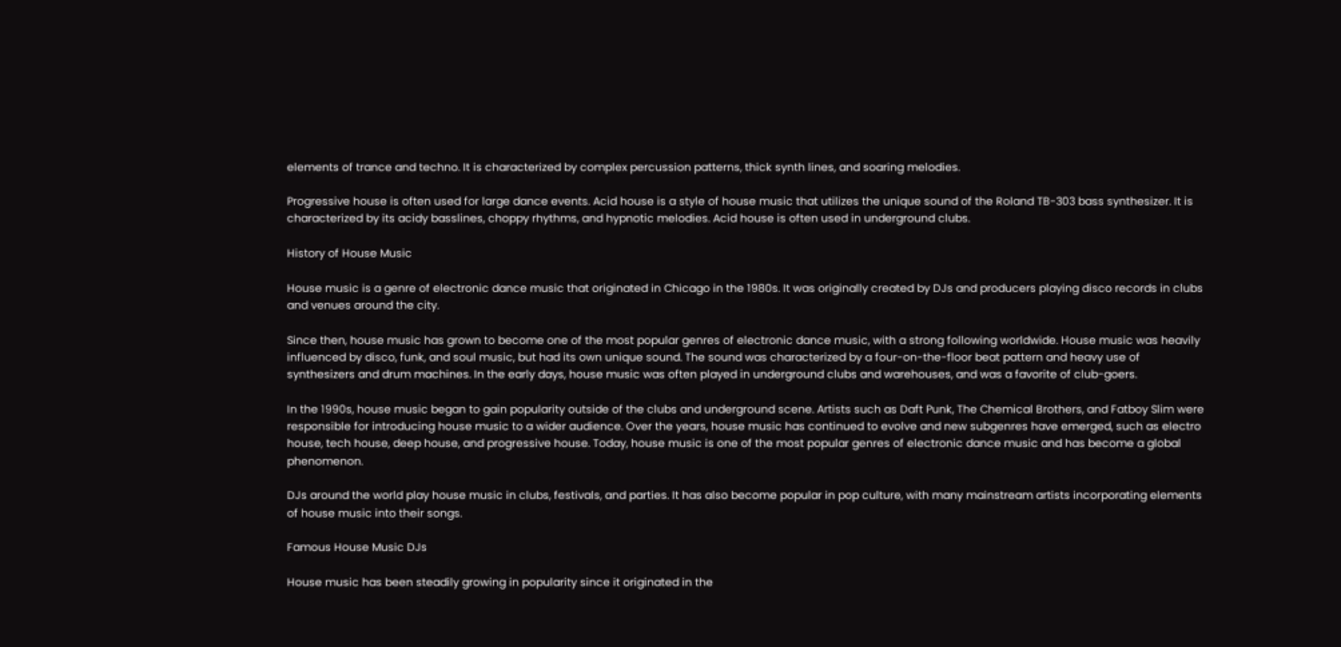elements of trance and techno. It is characterized by complex percussion patterns, thick synth lines, and soaring melodies.

Progressive house is often used for large dance events. Acid house is a style of house music that utilizes the unique sound of the Roland TB-303 bass synthesizer. It is characterized by its acidy basslines, choppy rhythms, and hypnotic melodies. Acid house is often used in underground clubs.

History of House Music

House music is a genre of electronic dance music that originated in Chicago in the 1980s. It was originally created by DJs and producers playing disco records in clubs and venues around the city.

Since then, house music has grown to become one of the most popular genres of electronic dance music, with a strong following worldwide. House music was heavily influenced by disco, funk, and soul music, but had its own unique sound. The sound was characterized by a four-on-the-floor beat pattern and heavy use of synthesizers and drum machines. In the early days, house music was often played in underground clubs and warehouses, and was a favorite of club-goers.

In the 1990s, house music began to gain popularity outside of the clubs and underground scene. Artists such as Daft Punk, The Chemical Brothers, and Fatboy Slim were responsible for introducing house music to a wider audience. Over the years, house music has continued to evolve and new subgenres have emerged, such as electro house, tech house, deep house, and progressive house. Today, house music is one of the most popular genres of electronic dance music and has become a global phenomenon.

DJs around the world play house music in clubs, festivals, and parties. It has also become popular in pop culture, with many mainstream artists incorporating elements of house music into their songs.

Famous House Music DJs

House music has been steadily growing in popularity since it originated in the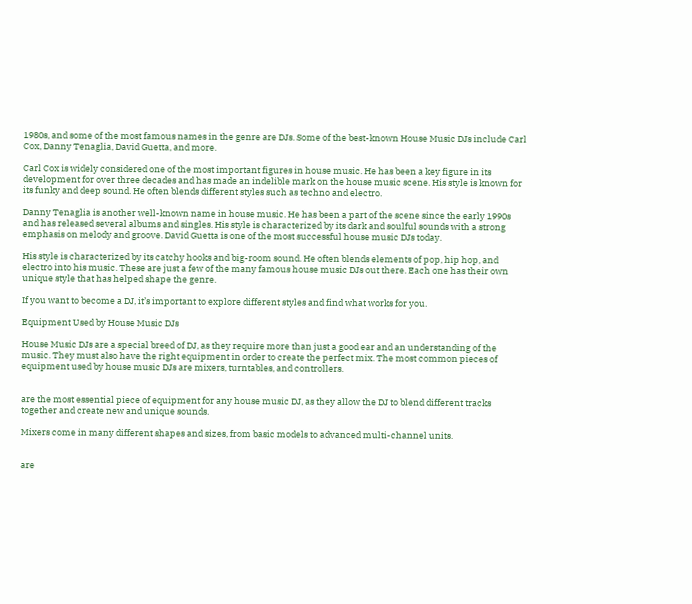1980s, and some of the most famous names in the genre are DJs. Some of the best-known House Music DJs include Carl Cox, Danny Tenaglia, David Guetta, and more.

Carl Cox is widely considered one of the most important figures in house music. He has been a key figure in its development for over three decades and has made an indelible mark on the house music scene. His style is known for its funky and deep sound. He often blends different styles such as techno and electro.

Danny Tenaglia is another well-known name in house music. He has been a part of the scene since the early 1990s and has released several albums and singles. His style is characterized by its dark and soulful sounds with a strong emphasis on melody and groove. David Guetta is one of the most successful house music DJs today.

His style is characterized by its catchy hooks and big-room sound. He often blends elements of pop, hip hop, and electro into his music. These are just a few of the many famous house music DJs out there. Each one has their own unique style that has helped shape the genre.

If you want to become a DJ, it’s important to explore different styles and find what works for you.

Equipment Used by House Music DJs

House Music DJs are a special breed of DJ, as they require more than just a good ear and an understanding of the music. They must also have the right equipment in order to create the perfect mix. The most common pieces of equipment used by house music DJs are mixers, turntables, and controllers.


are the most essential piece of equipment for any house music DJ, as they allow the DJ to blend different tracks together and create new and unique sounds.

Mixers come in many different shapes and sizes, from basic models to advanced multi-channel units.


are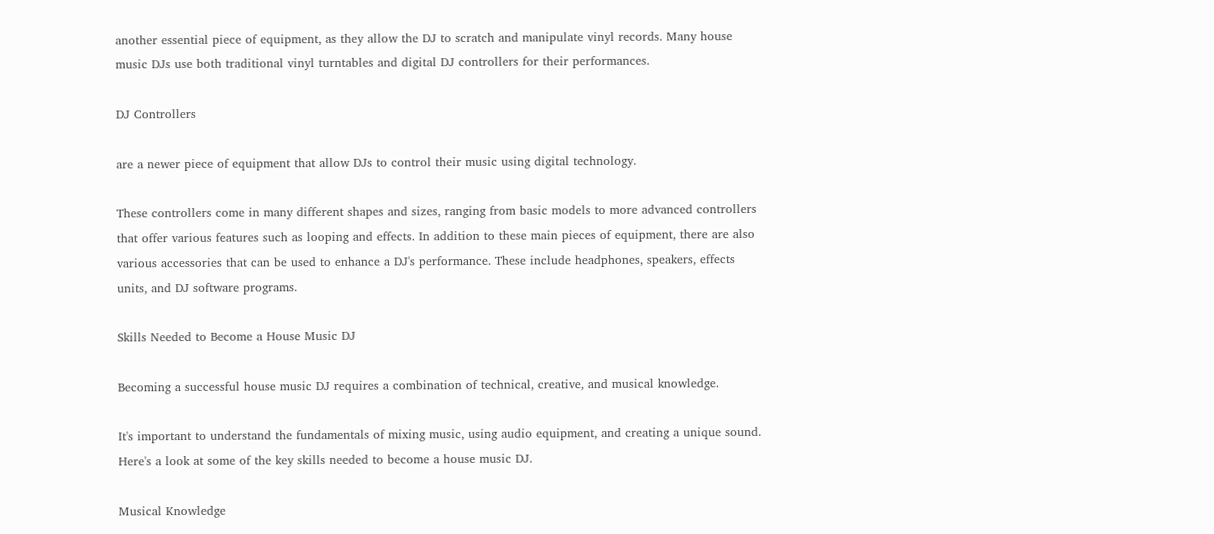another essential piece of equipment, as they allow the DJ to scratch and manipulate vinyl records. Many house music DJs use both traditional vinyl turntables and digital DJ controllers for their performances.

DJ Controllers

are a newer piece of equipment that allow DJs to control their music using digital technology.

These controllers come in many different shapes and sizes, ranging from basic models to more advanced controllers that offer various features such as looping and effects. In addition to these main pieces of equipment, there are also various accessories that can be used to enhance a DJ's performance. These include headphones, speakers, effects units, and DJ software programs.

Skills Needed to Become a House Music DJ

Becoming a successful house music DJ requires a combination of technical, creative, and musical knowledge.

It's important to understand the fundamentals of mixing music, using audio equipment, and creating a unique sound. Here's a look at some of the key skills needed to become a house music DJ.

Musical Knowledge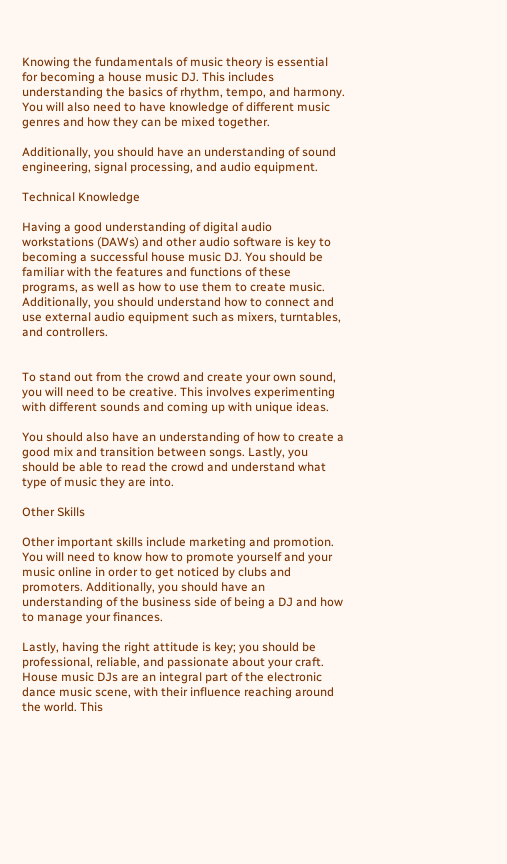Knowing the fundamentals of music theory is essential for becoming a house music DJ. This includes understanding the basics of rhythm, tempo, and harmony. You will also need to have knowledge of different music genres and how they can be mixed together.

Additionally, you should have an understanding of sound engineering, signal processing, and audio equipment.

Technical Knowledge

Having a good understanding of digital audio workstations (DAWs) and other audio software is key to becoming a successful house music DJ. You should be familiar with the features and functions of these programs, as well as how to use them to create music. Additionally, you should understand how to connect and use external audio equipment such as mixers, turntables, and controllers.


To stand out from the crowd and create your own sound, you will need to be creative. This involves experimenting with different sounds and coming up with unique ideas.

You should also have an understanding of how to create a good mix and transition between songs. Lastly, you should be able to read the crowd and understand what type of music they are into.

Other Skills

Other important skills include marketing and promotion. You will need to know how to promote yourself and your music online in order to get noticed by clubs and promoters. Additionally, you should have an understanding of the business side of being a DJ and how to manage your finances.

Lastly, having the right attitude is key; you should be professional, reliable, and passionate about your craft. House music DJs are an integral part of the electronic dance music scene, with their influence reaching around the world. This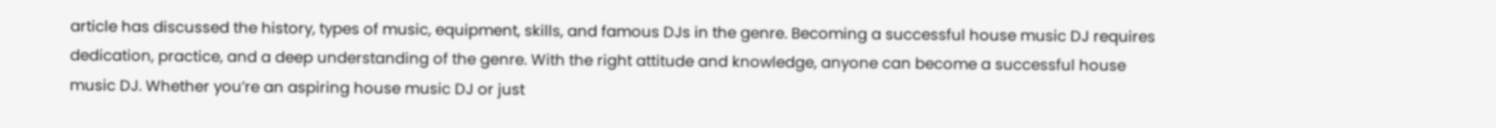article has discussed the history, types of music, equipment, skills, and famous DJs in the genre. Becoming a successful house music DJ requires dedication, practice, and a deep understanding of the genre. With the right attitude and knowledge, anyone can become a successful house music DJ. Whether you’re an aspiring house music DJ or just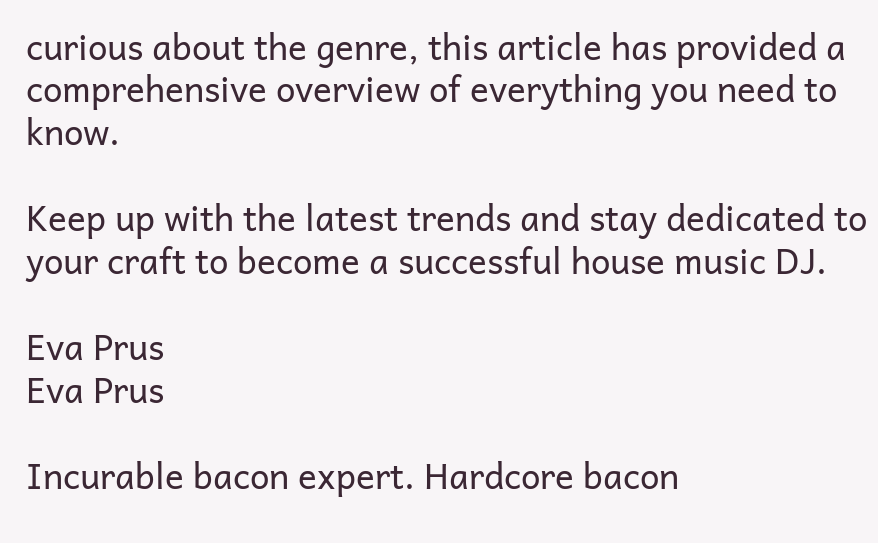curious about the genre, this article has provided a comprehensive overview of everything you need to know.

Keep up with the latest trends and stay dedicated to your craft to become a successful house music DJ.

Eva Prus
Eva Prus

Incurable bacon expert. Hardcore bacon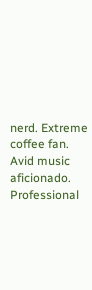nerd. Extreme coffee fan. Avid music aficionado. Professional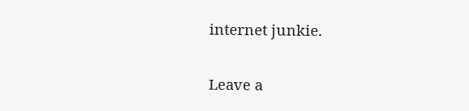internet junkie.

Leave a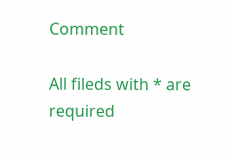Comment

All fileds with * are required